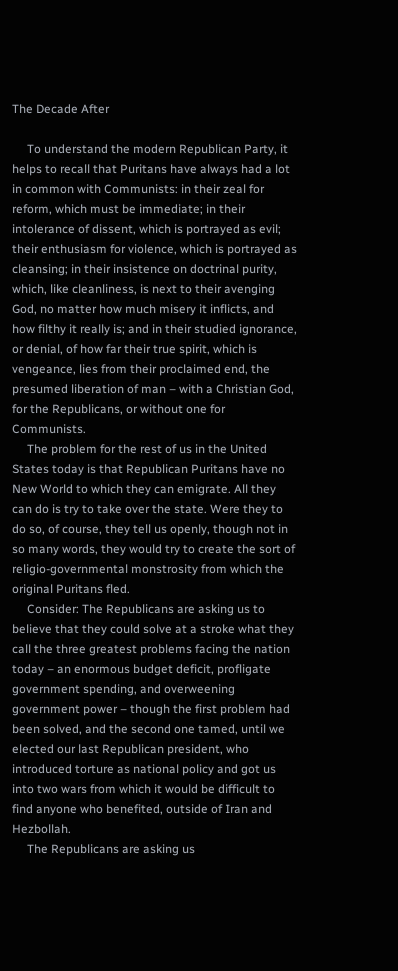The Decade After

     To understand the modern Republican Party, it helps to recall that Puritans have always had a lot in common with Communists: in their zeal for reform, which must be immediate; in their intolerance of dissent, which is portrayed as evil; their enthusiasm for violence, which is portrayed as cleansing; in their insistence on doctrinal purity, which, like cleanliness, is next to their avenging God, no matter how much misery it inflicts, and how filthy it really is; and in their studied ignorance, or denial, of how far their true spirit, which is vengeance, lies from their proclaimed end, the presumed liberation of man – with a Christian God, for the Republicans, or without one for Communists.
     The problem for the rest of us in the United States today is that Republican Puritans have no New World to which they can emigrate. All they can do is try to take over the state. Were they to do so, of course, they tell us openly, though not in so many words, they would try to create the sort of religio-governmental monstrosity from which the original Puritans fled.
     Consider: The Republicans are asking us to believe that they could solve at a stroke what they call the three greatest problems facing the nation today – an enormous budget deficit, profligate government spending, and overweening government power – though the first problem had been solved, and the second one tamed, until we elected our last Republican president, who introduced torture as national policy and got us into two wars from which it would be difficult to find anyone who benefited, outside of Iran and Hezbollah.
     The Republicans are asking us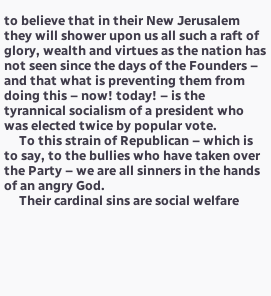to believe that in their New Jerusalem they will shower upon us all such a raft of glory, wealth and virtues as the nation has not seen since the days of the Founders – and that what is preventing them from doing this – now! today! – is the tyrannical socialism of a president who was elected twice by popular vote.
     To this strain of Republican – which is to say, to the bullies who have taken over the Party – we are all sinners in the hands of an angry God.
     Their cardinal sins are social welfare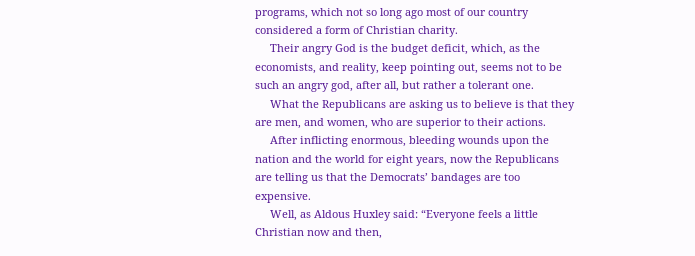programs, which not so long ago most of our country considered a form of Christian charity.
     Their angry God is the budget deficit, which, as the economists, and reality, keep pointing out, seems not to be such an angry god, after all, but rather a tolerant one.
     What the Republicans are asking us to believe is that they are men, and women, who are superior to their actions.
     After inflicting enormous, bleeding wounds upon the nation and the world for eight years, now the Republicans are telling us that the Democrats’ bandages are too expensive.
     Well, as Aldous Huxley said: “Everyone feels a little Christian now and then,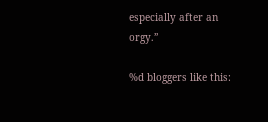especially after an orgy.”

%d bloggers like this: